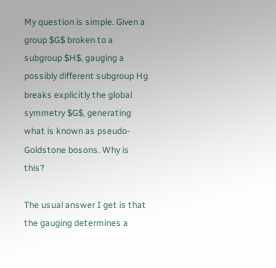My question is simple. Given a group $G$ broken to a subgroup $H$, gauging a possibly different subgroup Hg breaks explicitly the global symmetry $G$, generating what is known as pseudo-Goldstone bosons. Why is this?

The usual answer I get is that the gauging determines a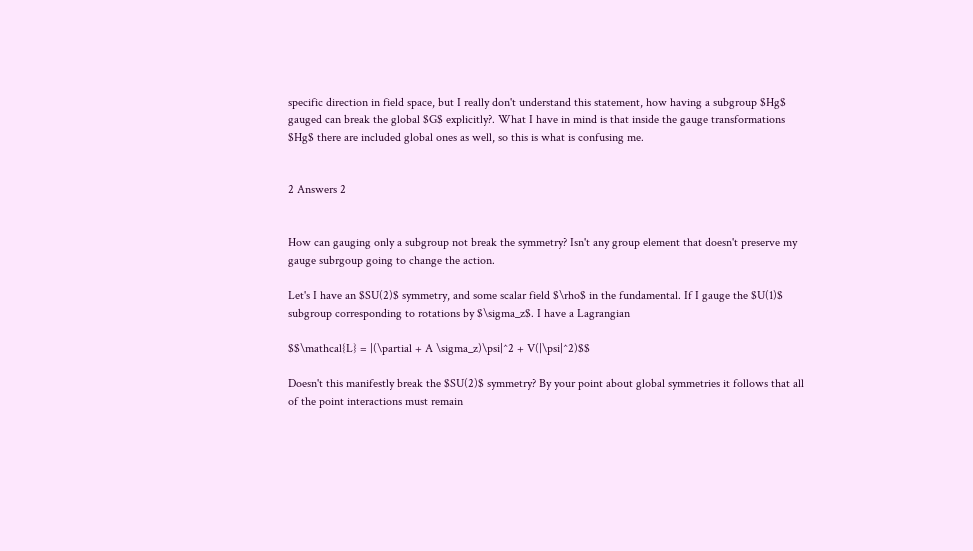specific direction in field space, but I really don't understand this statement, how having a subgroup $Hg$ gauged can break the global $G$ explicitly?. What I have in mind is that inside the gauge transformations $Hg$ there are included global ones as well, so this is what is confusing me.


2 Answers 2


How can gauging only a subgroup not break the symmetry? Isn't any group element that doesn't preserve my gauge subrgoup going to change the action.

Let's I have an $SU(2)$ symmetry, and some scalar field $\rho$ in the fundamental. If I gauge the $U(1)$ subgroup corresponding to rotations by $\sigma_z$. I have a Lagrangian

$$\mathcal{L} = |(\partial + A \sigma_z)\psi|^2 + V(|\psi|^2)$$

Doesn't this manifestly break the $SU(2)$ symmetry? By your point about global symmetries it follows that all of the point interactions must remain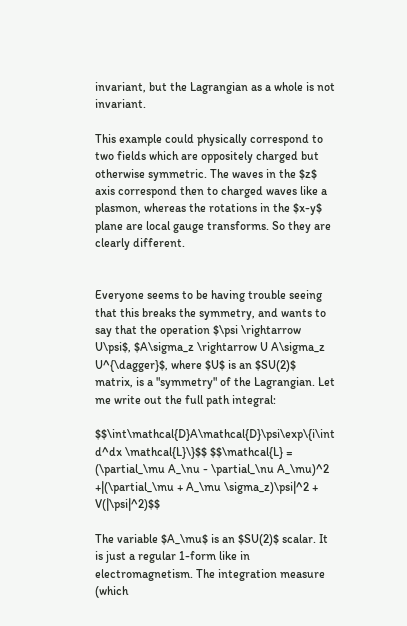invariant, but the Lagrangian as a whole is not invariant.

This example could physically correspond to two fields which are oppositely charged but otherwise symmetric. The waves in the $z$ axis correspond then to charged waves like a plasmon, whereas the rotations in the $x-y$ plane are local gauge transforms. So they are clearly different.


Everyone seems to be having trouble seeing that this breaks the symmetry, and wants to say that the operation $\psi \rightarrow U\psi$, $A\sigma_z \rightarrow U A\sigma_z U^{\dagger}$, where $U$ is an $SU(2)$ matrix, is a "symmetry" of the Lagrangian. Let me write out the full path integral:

$$\int\mathcal{D}A\mathcal{D}\psi\exp\{i\int d^dx \mathcal{L}\}$$ $$\mathcal{L} = (\partial_\mu A_\nu - \partial_\nu A_\mu)^2 +|(\partial_\mu + A_\mu \sigma_z)\psi|^2 + V(|\psi|^2)$$

The variable $A_\mu$ is an $SU(2)$ scalar. It is just a regular 1-form like in electromagnetism. The integration measure (which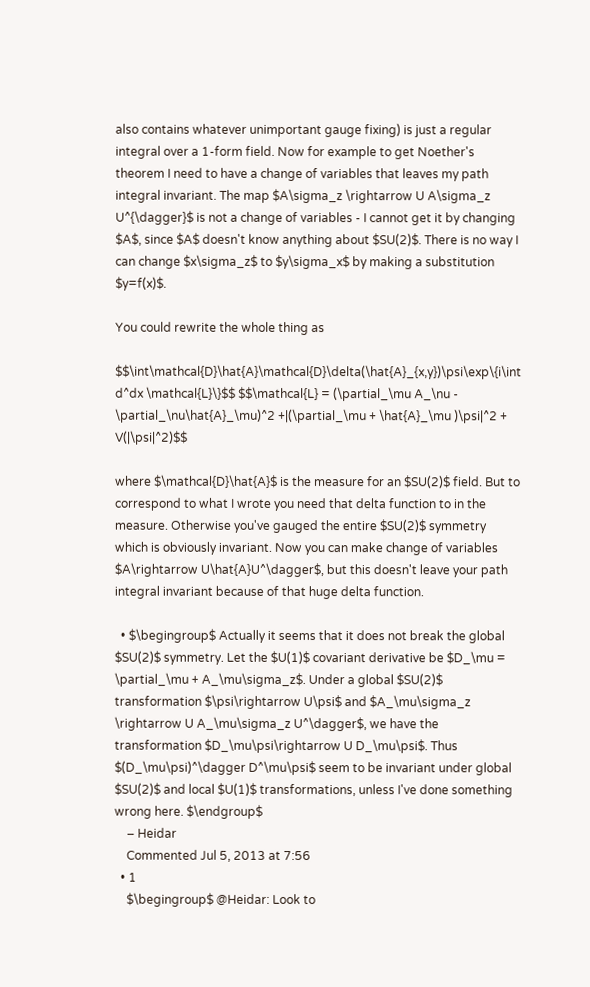also contains whatever unimportant gauge fixing) is just a regular integral over a 1-form field. Now for example to get Noether's theorem I need to have a change of variables that leaves my path integral invariant. The map $A\sigma_z \rightarrow U A\sigma_z U^{\dagger}$ is not a change of variables - I cannot get it by changing $A$, since $A$ doesn't know anything about $SU(2)$. There is no way I can change $x\sigma_z$ to $y\sigma_x$ by making a substitution $y=f(x)$.

You could rewrite the whole thing as

$$\int\mathcal{D}\hat{A}\mathcal{D}\delta(\hat{A}_{x,y})\psi\exp\{i\int d^dx \mathcal{L}\}$$ $$\mathcal{L} = (\partial_\mu A_\nu - \partial_\nu\hat{A}_\mu)^2 +|(\partial_\mu + \hat{A}_\mu )\psi|^2 + V(|\psi|^2)$$

where $\mathcal{D}\hat{A}$ is the measure for an $SU(2)$ field. But to correspond to what I wrote you need that delta function to in the measure. Otherwise you've gauged the entire $SU(2)$ symmetry which is obviously invariant. Now you can make change of variables $A\rightarrow U\hat{A}U^\dagger$, but this doesn't leave your path integral invariant because of that huge delta function.

  • $\begingroup$ Actually it seems that it does not break the global $SU(2)$ symmetry. Let the $U(1)$ covariant derivative be $D_\mu = \partial_\mu + A_\mu\sigma_z$. Under a global $SU(2)$ transformation $\psi\rightarrow U\psi$ and $A_\mu\sigma_z \rightarrow U A_\mu\sigma_z U^\dagger$, we have the transformation $D_\mu\psi\rightarrow U D_\mu\psi$. Thus $(D_\mu\psi)^\dagger D^\mu\psi$ seem to be invariant under global $SU(2)$ and local $U(1)$ transformations, unless I've done something wrong here. $\endgroup$
    – Heidar
    Commented Jul 5, 2013 at 7:56
  • 1
    $\begingroup$ @Heidar: Look to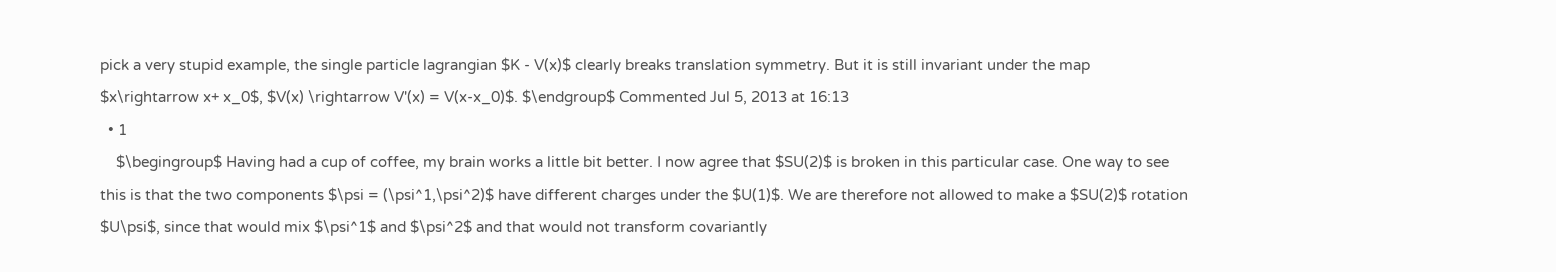pick a very stupid example, the single particle lagrangian $K - V(x)$ clearly breaks translation symmetry. But it is still invariant under the map $x\rightarrow x+ x_0$, $V(x) \rightarrow V'(x) = V(x-x_0)$. $\endgroup$ Commented Jul 5, 2013 at 16:13
  • 1
    $\begingroup$ Having had a cup of coffee, my brain works a little bit better. I now agree that $SU(2)$ is broken in this particular case. One way to see this is that the two components $\psi = (\psi^1,\psi^2)$ have different charges under the $U(1)$. We are therefore not allowed to make a $SU(2)$ rotation $U\psi$, since that would mix $\psi^1$ and $\psi^2$ and that would not transform covariantly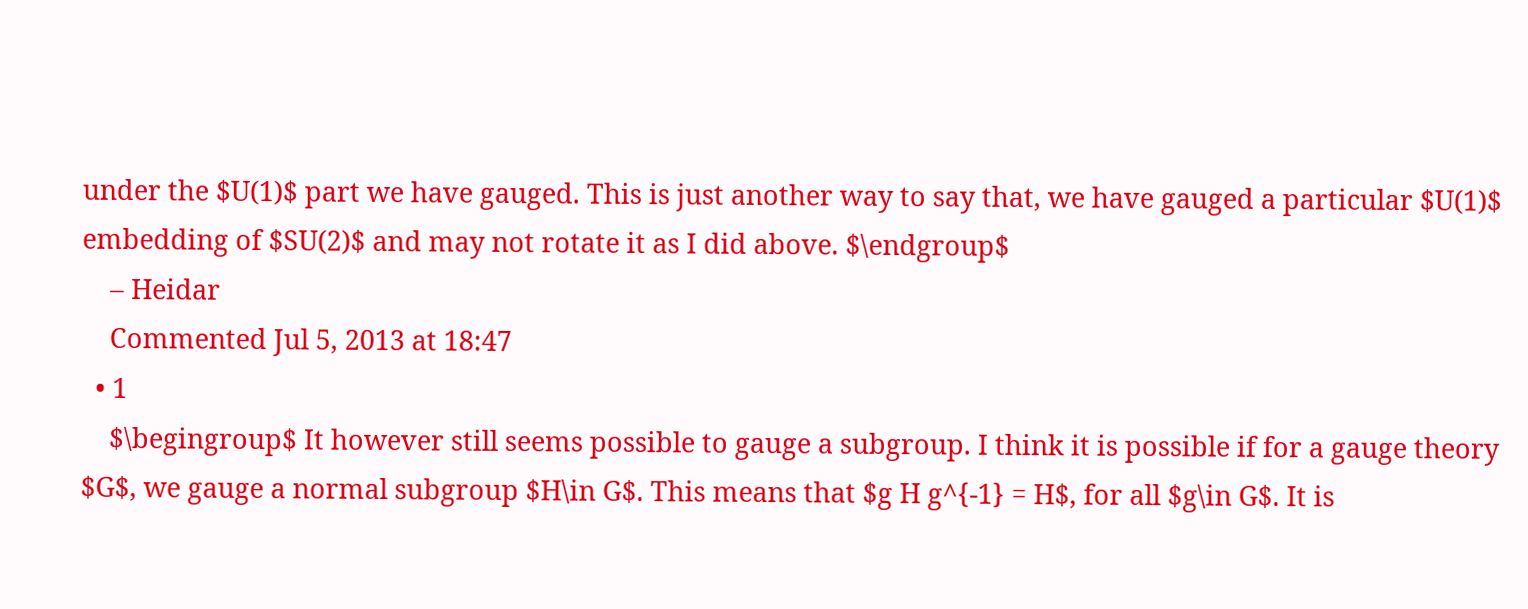under the $U(1)$ part we have gauged. This is just another way to say that, we have gauged a particular $U(1)$ embedding of $SU(2)$ and may not rotate it as I did above. $\endgroup$
    – Heidar
    Commented Jul 5, 2013 at 18:47
  • 1
    $\begingroup$ It however still seems possible to gauge a subgroup. I think it is possible if for a gauge theory $G$, we gauge a normal subgroup $H\in G$. This means that $g H g^{-1} = H$, for all $g\in G$. It is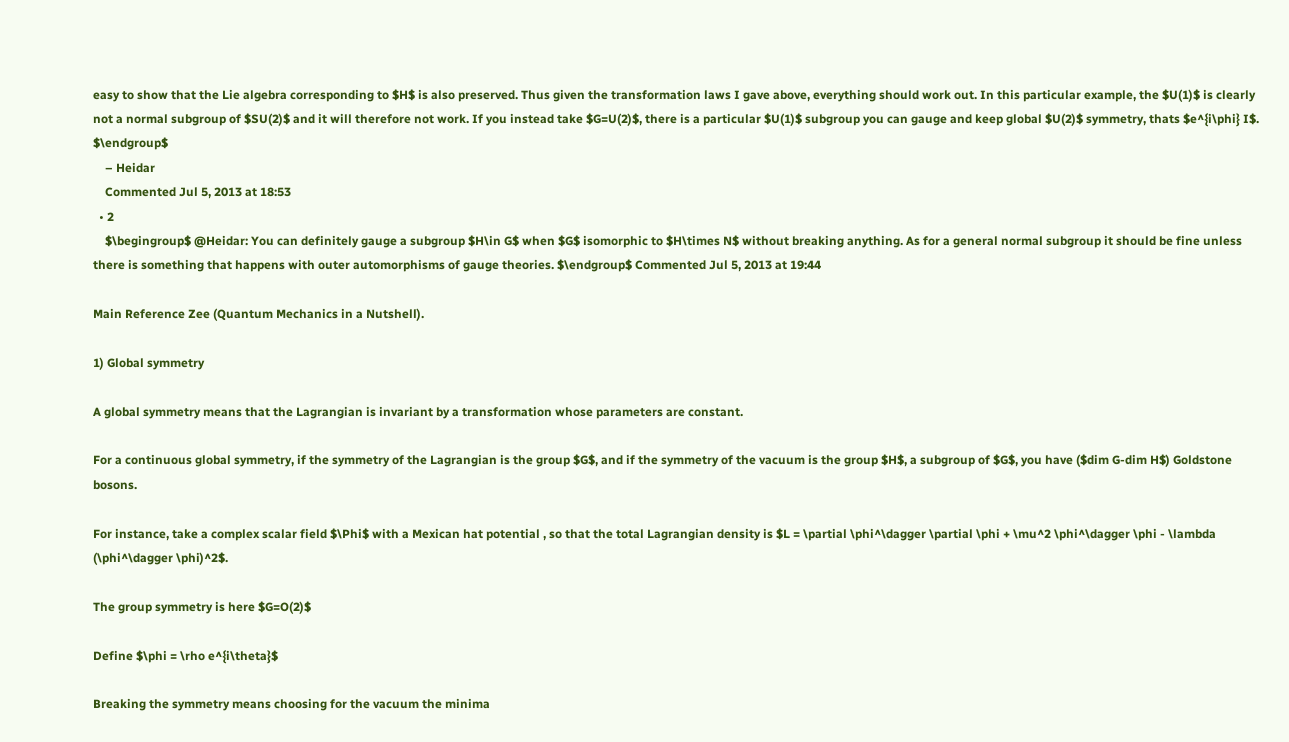easy to show that the Lie algebra corresponding to $H$ is also preserved. Thus given the transformation laws I gave above, everything should work out. In this particular example, the $U(1)$ is clearly not a normal subgroup of $SU(2)$ and it will therefore not work. If you instead take $G=U(2)$, there is a particular $U(1)$ subgroup you can gauge and keep global $U(2)$ symmetry, thats $e^{i\phi} I$. $\endgroup$
    – Heidar
    Commented Jul 5, 2013 at 18:53
  • 2
    $\begingroup$ @Heidar: You can definitely gauge a subgroup $H\in G$ when $G$ isomorphic to $H\times N$ without breaking anything. As for a general normal subgroup it should be fine unless there is something that happens with outer automorphisms of gauge theories. $\endgroup$ Commented Jul 5, 2013 at 19:44

Main Reference Zee (Quantum Mechanics in a Nutshell).

1) Global symmetry

A global symmetry means that the Lagrangian is invariant by a transformation whose parameters are constant.

For a continuous global symmetry, if the symmetry of the Lagrangian is the group $G$, and if the symmetry of the vacuum is the group $H$, a subgroup of $G$, you have ($dim G-dim H$) Goldstone bosons.

For instance, take a complex scalar field $\Phi$ with a Mexican hat potential , so that the total Lagrangian density is $L = \partial \phi^\dagger \partial \phi + \mu^2 \phi^\dagger \phi - \lambda (\phi^\dagger \phi)^2$.

The group symmetry is here $G=O(2)$

Define $\phi = \rho e^{i\theta}$

Breaking the symmetry means choosing for the vacuum the minima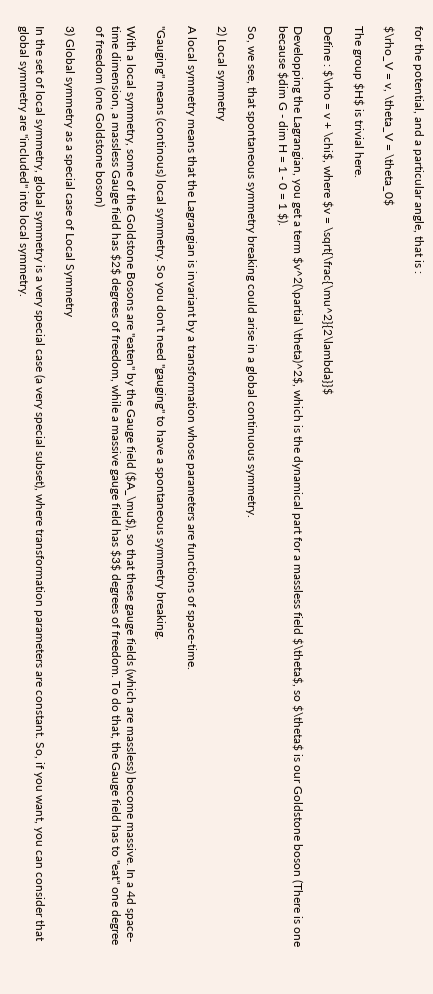for the potential, and a particular angle, that is :

$\rho_V = v, \theta_V = \theta_0$

The group $H$ is trivial here.

Define : $\rho = v + \chi$, where $v = \sqrt{\frac{\mu^2}{2\lambda}}$

Developping the Lagrangian, you get a term $v^2(\partial \theta)^2$, which is the dynamical part for a massless field $\theta$, so $\theta$ is our Goldstone boson (There is one because $dim G - dim H = 1 - 0 = 1 $).

So, we see, that spontaneous symmetry breaking could arise in a global continuous symmetry.

2) Local symmetry

A local symmetry means that the Lagrangian is invariant by a transformation whose parameters are functions of space-time.

"Gauging" means (continous) local symmetry. So you don't need "gauging" to have a spontaneous symmetry breaking.

With a local symmetry, some of the Goldstone Bosons are "eaten" by the Gauge field ($A_\mu$), so that these gauge fields (which are massless) become massive. In a 4d space-time dimension, a massless Gauge field has $2$ degrees of freedom, while a massive gauge field has $3$ degrees of freedom. To do that, the Gauge field has to "eat" one degree of freedom (one Goldstone boson)

3) Global symmetry as a special case of Local Symmetry

In the set of local symmetry, global symmetry is a very special case (a very special subset), where transformation parameters are constant. So, if you want, you can consider that global symmetry are "included" into local symmetry.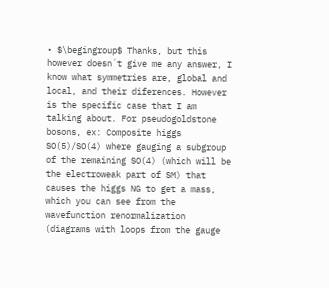• $\begingroup$ Thanks, but this however doesn´t give me any answer, I know what symmetries are, global and local, and their diferences. However is the specific case that I am talking about. For pseudogoldstone bosons, ex: Composite higgs SO(5)/SO(4) where gauging a subgroup of the remaining SO(4) (which will be the electroweak part of SM) that causes the higgs NG to get a mass, which you can see from the wavefunction renormalization (diagrams with loops from the gauge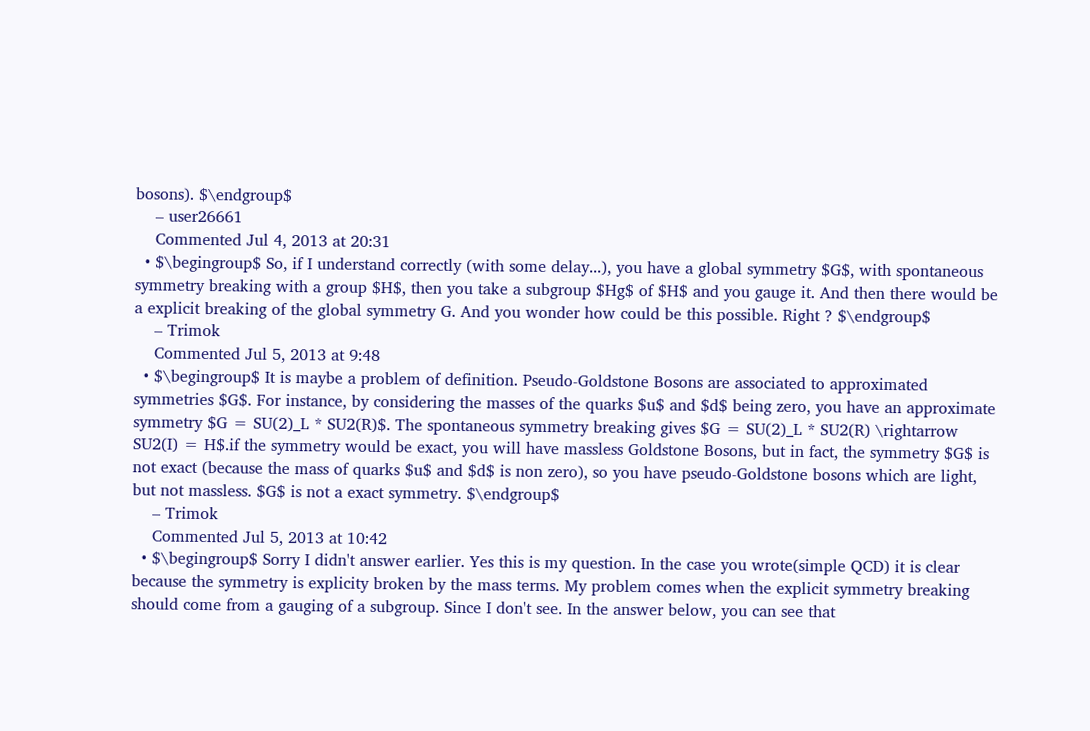bosons). $\endgroup$
    – user26661
    Commented Jul 4, 2013 at 20:31
  • $\begingroup$ So, if I understand correctly (with some delay...), you have a global symmetry $G$, with spontaneous symmetry breaking with a group $H$, then you take a subgroup $Hg$ of $H$ and you gauge it. And then there would be a explicit breaking of the global symmetry G. And you wonder how could be this possible. Right ? $\endgroup$
    – Trimok
    Commented Jul 5, 2013 at 9:48
  • $\begingroup$ It is maybe a problem of definition. Pseudo-Goldstone Bosons are associated to approximated symmetries $G$. For instance, by considering the masses of the quarks $u$ and $d$ being zero, you have an approximate symmetry $G = SU(2)_L * SU2(R)$. The spontaneous symmetry breaking gives $G = SU(2)_L * SU2(R) \rightarrow SU2(I) = H$.if the symmetry would be exact, you will have massless Goldstone Bosons, but in fact, the symmetry $G$ is not exact (because the mass of quarks $u$ and $d$ is non zero), so you have pseudo-Goldstone bosons which are light, but not massless. $G$ is not a exact symmetry. $\endgroup$
    – Trimok
    Commented Jul 5, 2013 at 10:42
  • $\begingroup$ Sorry I didn't answer earlier. Yes this is my question. In the case you wrote(simple QCD) it is clear because the symmetry is explicity broken by the mass terms. My problem comes when the explicit symmetry breaking should come from a gauging of a subgroup. Since I don't see. In the answer below, you can see that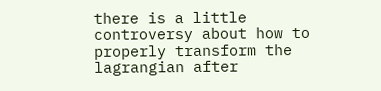there is a little controversy about how to properly transform the lagrangian after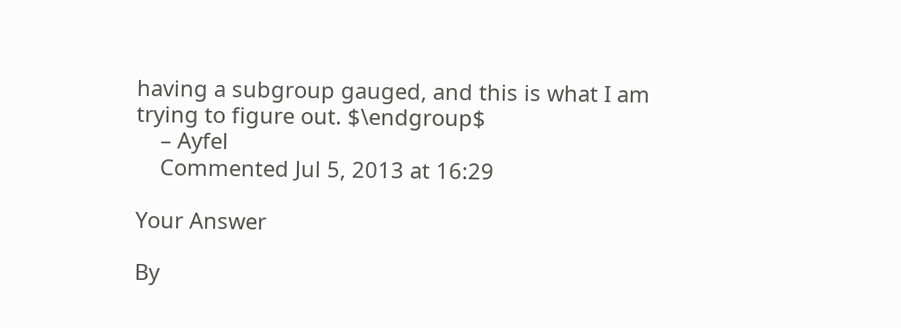having a subgroup gauged, and this is what I am trying to figure out. $\endgroup$
    – Ayfel
    Commented Jul 5, 2013 at 16:29

Your Answer

By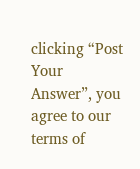clicking “Post Your Answer”, you agree to our terms of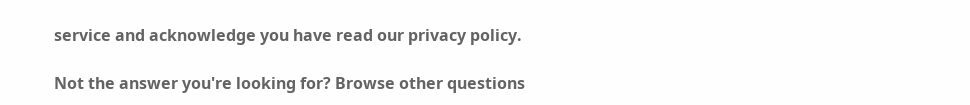service and acknowledge you have read our privacy policy.

Not the answer you're looking for? Browse other questions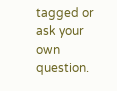tagged or ask your own question.